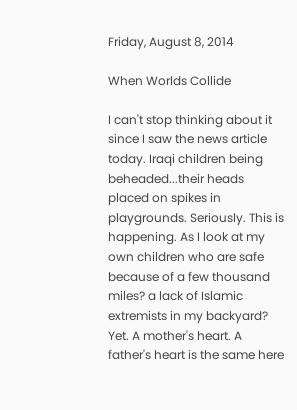Friday, August 8, 2014

When Worlds Collide

I can't stop thinking about it since I saw the news article today. Iraqi children being beheaded...their heads placed on spikes in playgrounds. Seriously. This is happening. As I look at my own children who are safe because of a few thousand miles? a lack of Islamic extremists in my backyard? Yet. A mother's heart. A father's heart is the same here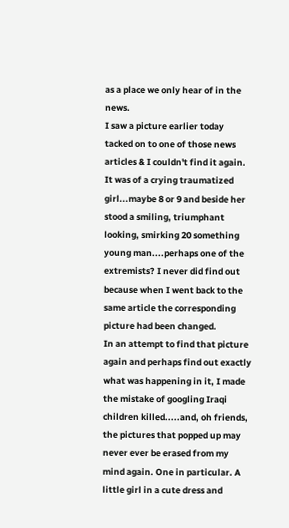as a place we only hear of in the news.
I saw a picture earlier today tacked on to one of those news articles & I couldn't find it again. It was of a crying traumatized girl...maybe 8 or 9 and beside her stood a smiling, triumphant looking, smirking 20 something young man....perhaps one of the extremists? I never did find out because when I went back to the same article the corresponding picture had been changed.
In an attempt to find that picture again and perhaps find out exactly what was happening in it, I made the mistake of googling Iraqi children killed.....and, oh friends, the pictures that popped up may never ever be erased from my mind again. One in particular. A little girl in a cute dress and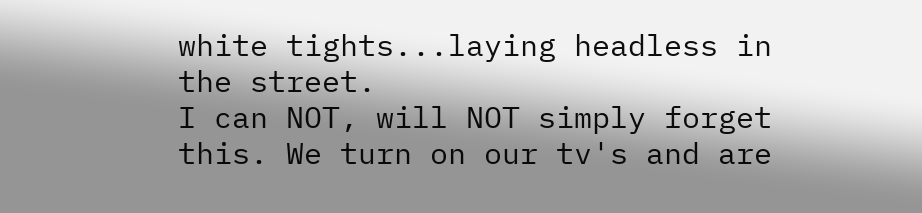white tights...laying headless in the street.
I can NOT, will NOT simply forget this. We turn on our tv's and are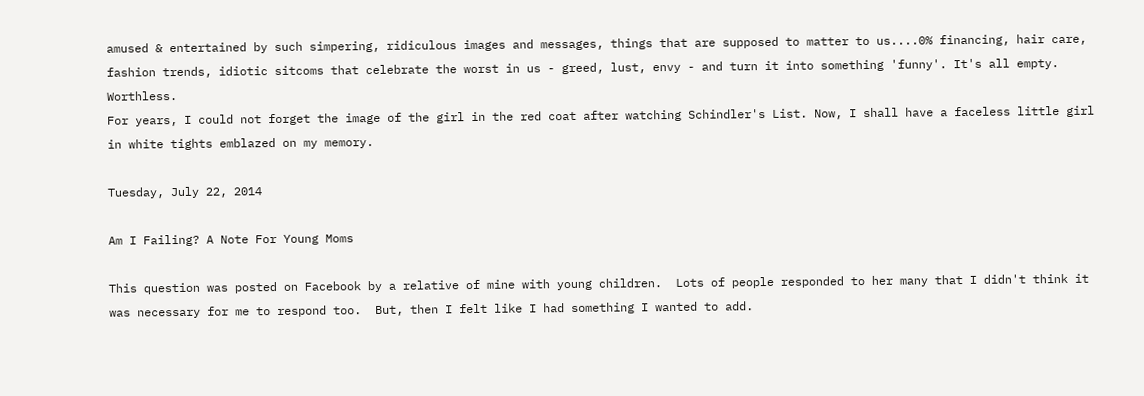amused & entertained by such simpering, ridiculous images and messages, things that are supposed to matter to us....0% financing, hair care, fashion trends, idiotic sitcoms that celebrate the worst in us - greed, lust, envy - and turn it into something 'funny'. It's all empty. Worthless.
For years, I could not forget the image of the girl in the red coat after watching Schindler's List. Now, I shall have a faceless little girl in white tights emblazed on my memory.

Tuesday, July 22, 2014

Am I Failing? A Note For Young Moms

This question was posted on Facebook by a relative of mine with young children.  Lots of people responded to her many that I didn't think it was necessary for me to respond too.  But, then I felt like I had something I wanted to add.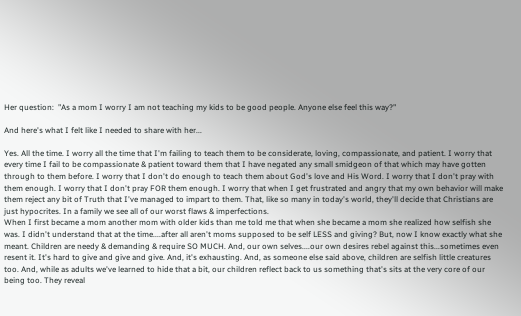Her question:  "As a mom I worry I am not teaching my kids to be good people. Anyone else feel this way?"

And here's what I felt like I needed to share with her...

Yes. All the time. I worry all the time that I'm failing to teach them to be considerate, loving, compassionate, and patient. I worry that every time I fail to be compassionate & patient toward them that I have negated any small smidgeon of that which may have gotten through to them before. I worry that I don't do enough to teach them about God's love and His Word. I worry that I don't pray with them enough. I worry that I don't pray FOR them enough. I worry that when I get frustrated and angry that my own behavior will make them reject any bit of Truth that I've managed to impart to them. That, like so many in today's world, they'll decide that Christians are just hypocrites. In a family we see all of our worst flaws & imperfections.
When I first became a mom another mom with older kids than me told me that when she became a mom she realized how selfish she was. I didn't understand that at the time....after all aren't moms supposed to be self LESS and giving? But, now I know exactly what she meant. Children are needy & demanding & require SO MUCH. And, our own selves....our own desires rebel against this...sometimes even resent it. It's hard to give and give and give. And, it's exhausting. And, as someone else said above, children are selfish little creatures too. And, while as adults we've learned to hide that a bit, our children reflect back to us something that's sits at the very core of our being too. They reveal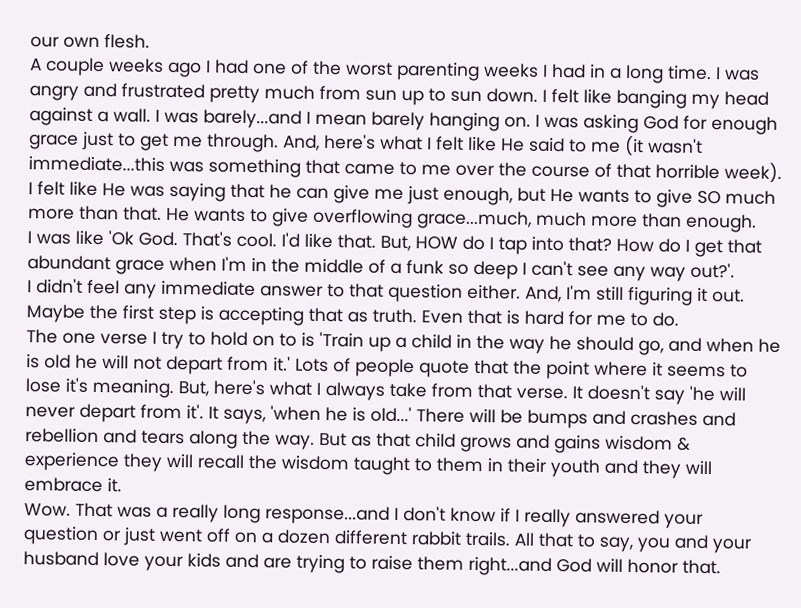our own flesh.
A couple weeks ago I had one of the worst parenting weeks I had in a long time. I was angry and frustrated pretty much from sun up to sun down. I felt like banging my head against a wall. I was barely...and I mean barely hanging on. I was asking God for enough grace just to get me through. And, here's what I felt like He said to me (it wasn't immediate...this was something that came to me over the course of that horrible week). I felt like He was saying that he can give me just enough, but He wants to give SO much more than that. He wants to give overflowing grace...much, much more than enough.
I was like 'Ok God. That's cool. I'd like that. But, HOW do I tap into that? How do I get that abundant grace when I'm in the middle of a funk so deep I can't see any way out?'.
I didn't feel any immediate answer to that question either. And, I'm still figuring it out. Maybe the first step is accepting that as truth. Even that is hard for me to do.
The one verse I try to hold on to is 'Train up a child in the way he should go, and when he is old he will not depart from it.' Lots of people quote that the point where it seems to lose it's meaning. But, here's what I always take from that verse. It doesn't say 'he will never depart from it'. It says, 'when he is old...' There will be bumps and crashes and rebellion and tears along the way. But as that child grows and gains wisdom & experience they will recall the wisdom taught to them in their youth and they will embrace it.
Wow. That was a really long response...and I don't know if I really answered your question or just went off on a dozen different rabbit trails. All that to say, you and your husband love your kids and are trying to raise them right...and God will honor that.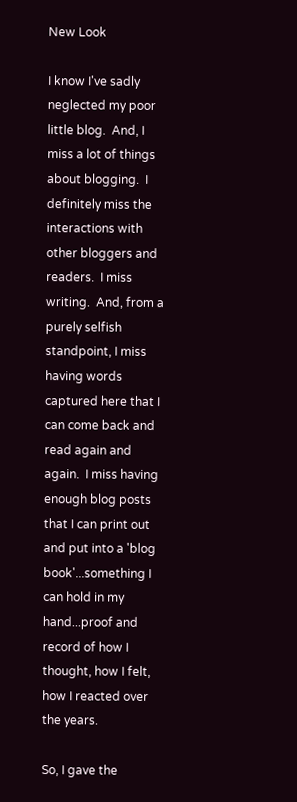New Look

I know I've sadly neglected my poor little blog.  And, I miss a lot of things about blogging.  I definitely miss the interactions with other bloggers and readers.  I miss writing.  And, from a purely selfish standpoint, I miss having words captured here that I can come back and read again and again.  I miss having enough blog posts that I can print out and put into a 'blog book'...something I can hold in my hand...proof and record of how I thought, how I felt, how I reacted over the years.

So, I gave the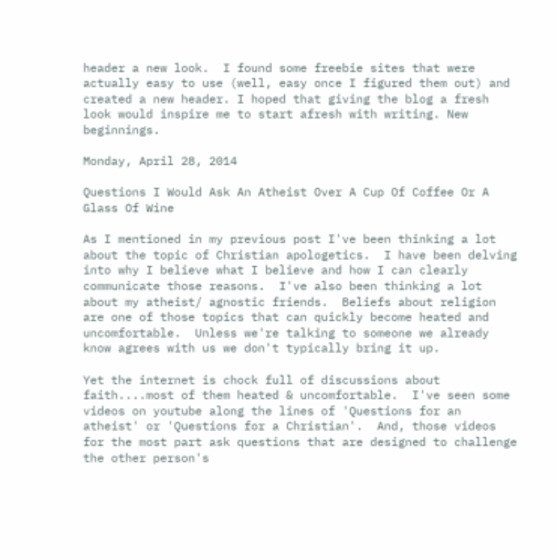header a new look.  I found some freebie sites that were actually easy to use (well, easy once I figured them out) and created a new header. I hoped that giving the blog a fresh look would inspire me to start afresh with writing. New beginnings.

Monday, April 28, 2014

Questions I Would Ask An Atheist Over A Cup Of Coffee Or A Glass Of Wine

As I mentioned in my previous post I've been thinking a lot about the topic of Christian apologetics.  I have been delving into why I believe what I believe and how I can clearly communicate those reasons.  I've also been thinking a lot about my atheist/ agnostic friends.  Beliefs about religion are one of those topics that can quickly become heated and uncomfortable.  Unless we're talking to someone we already know agrees with us we don't typically bring it up.

Yet the internet is chock full of discussions about faith....most of them heated & uncomfortable.  I've seen some videos on youtube along the lines of 'Questions for an atheist' or 'Questions for a Christian'.  And, those videos for the most part ask questions that are designed to challenge the other person's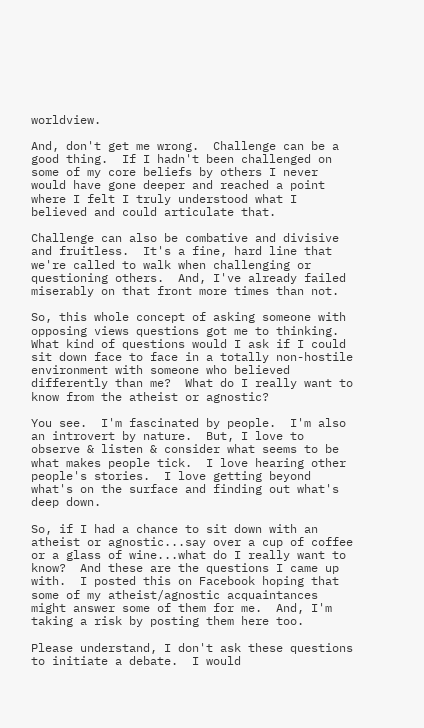worldview.

And, don't get me wrong.  Challenge can be a good thing.  If I hadn't been challenged on some of my core beliefs by others I never would have gone deeper and reached a point where I felt I truly understood what I believed and could articulate that.

Challenge can also be combative and divisive and fruitless.  It's a fine, hard line that we're called to walk when challenging or questioning others.  And, I've already failed miserably on that front more times than not.

So, this whole concept of asking someone with opposing views questions got me to thinking.  What kind of questions would I ask if I could sit down face to face in a totally non-hostile environment with someone who believed differently than me?  What do I really want to know from the atheist or agnostic?

You see.  I'm fascinated by people.  I'm also an introvert by nature.  But, I love to observe & listen & consider what seems to be what makes people tick.  I love hearing other people's stories.  I love getting beyond what's on the surface and finding out what's deep down.

So, if I had a chance to sit down with an atheist or agnostic...say over a cup of coffee or a glass of wine...what do I really want to know?  And these are the questions I came up with.  I posted this on Facebook hoping that some of my atheist/agnostic acquaintances might answer some of them for me.  And, I'm taking a risk by posting them here too.

Please understand, I don't ask these questions to initiate a debate.  I would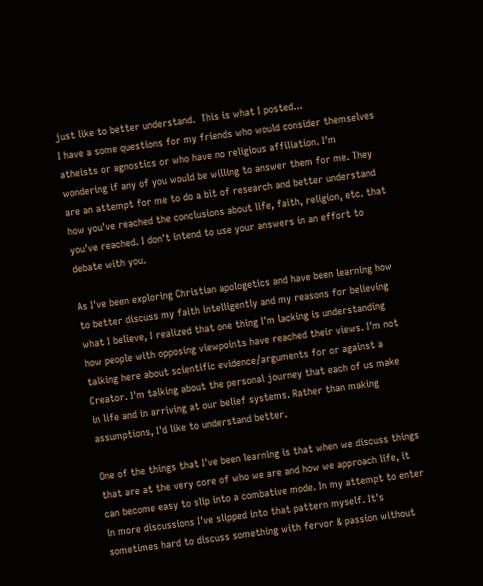just like to better understand.  This is what I posted...
I have a some questions for my friends who would consider themselves atheists or agnostics or who have no religious affiliation. I'm wondering if any of you would be willing to answer them for me. They are an attempt for me to do a bit of research and better understand how you've reached the conclusions about life, faith, religion, etc. that you've reached. I don't intend to use your answers in an effort to debate with you.

As I've been exploring Christian apologetics and have been learning how to better discuss my faith intelligently and my reasons for believing what I believe, I realized that one thing I'm lacking is understanding how people with opposing viewpoints have reached their views. I'm not talking here about scientific evidence/arguments for or against a Creator. I'm talking about the personal journey that each of us make in life and in arriving at our belief systems. Rather than making assumptions, I'd like to understand better.

One of the things that I've been learning is that when we discuss things that are at the very core of who we are and how we approach life, it can become easy to slip into a combative mode. In my attempt to enter in more discussions I've slipped into that pattern myself. It's sometimes hard to discuss something with fervor & passion without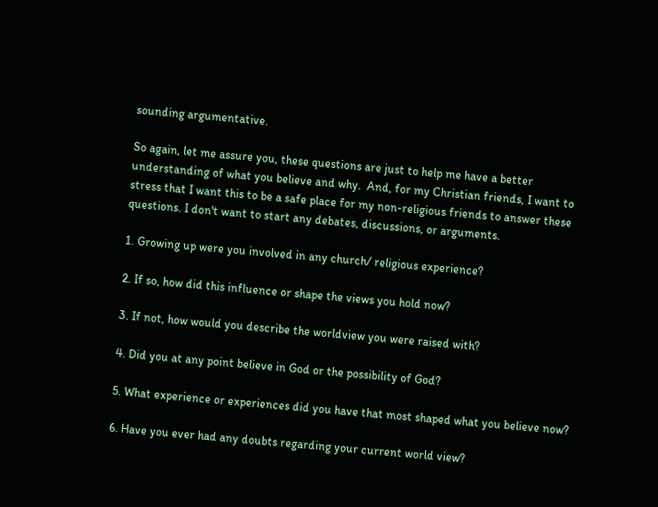sounding argumentative.

So again, let me assure you, these questions are just to help me have a better understanding of what you believe and why.  And, for my Christian friends, I want to stress that I want this to be a safe place for my non-religious friends to answer these questions. I don't want to start any debates, discussions, or arguments.

1. Growing up were you involved in any church/ religious experience?

2. If so, how did this influence or shape the views you hold now?

3. If not, how would you describe the worldview you were raised with?

4. Did you at any point believe in God or the possibility of God?

5. What experience or experiences did you have that most shaped what you believe now?

6. Have you ever had any doubts regarding your current world view?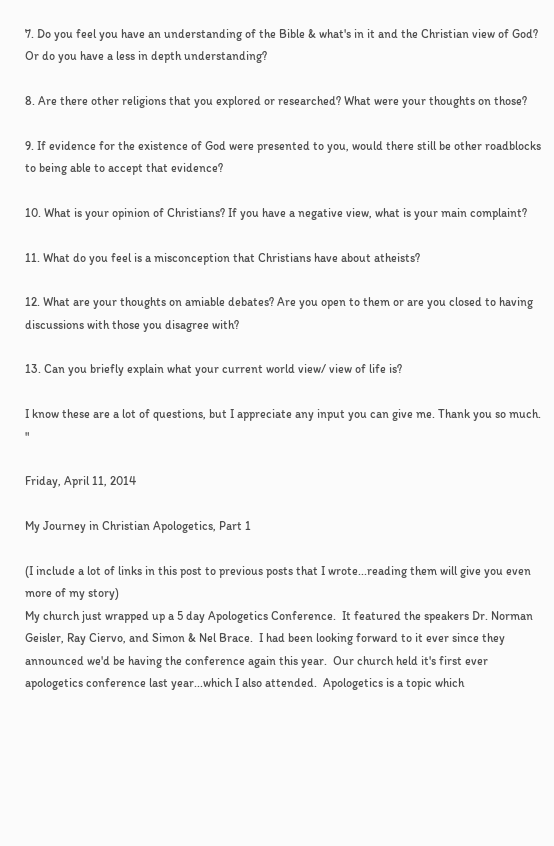7. Do you feel you have an understanding of the Bible & what's in it and the Christian view of God? Or do you have a less in depth understanding?

8. Are there other religions that you explored or researched? What were your thoughts on those?

9. If evidence for the existence of God were presented to you, would there still be other roadblocks to being able to accept that evidence?

10. What is your opinion of Christians? If you have a negative view, what is your main complaint?

11. What do you feel is a misconception that Christians have about atheists?

12. What are your thoughts on amiable debates? Are you open to them or are you closed to having discussions with those you disagree with?

13. Can you briefly explain what your current world view/ view of life is?

I know these are a lot of questions, but I appreciate any input you can give me. Thank you so much.  "

Friday, April 11, 2014

My Journey in Christian Apologetics, Part 1

(I include a lot of links in this post to previous posts that I wrote...reading them will give you even more of my story)
My church just wrapped up a 5 day Apologetics Conference.  It featured the speakers Dr. Norman Geisler, Ray Ciervo, and Simon & Nel Brace.  I had been looking forward to it ever since they announced we'd be having the conference again this year.  Our church held it's first ever apologetics conference last year...which I also attended.  Apologetics is a topic which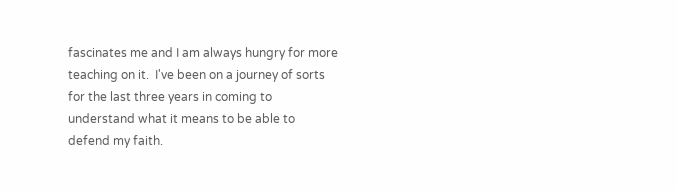fascinates me and I am always hungry for more teaching on it.  I've been on a journey of sorts for the last three years in coming to understand what it means to be able to defend my faith.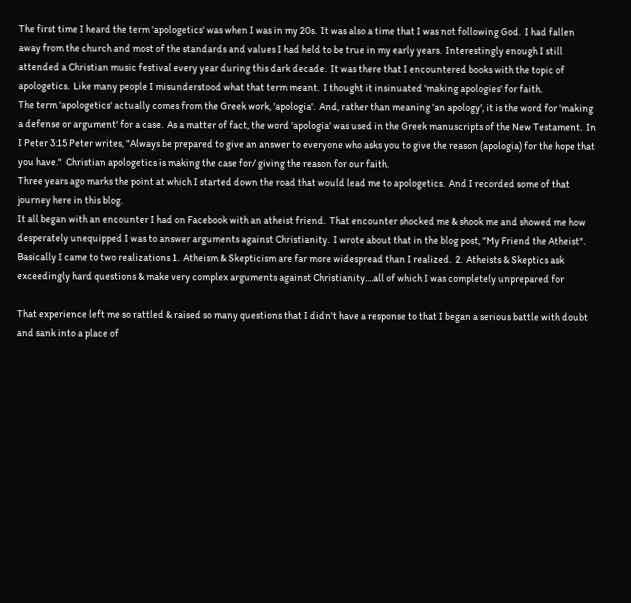The first time I heard the term 'apologetics' was when I was in my 20s.  It was also a time that I was not following God.  I had fallen away from the church and most of the standards and values I had held to be true in my early years.  Interestingly enough I still attended a Christian music festival every year during this dark decade.  It was there that I encountered books with the topic of apologetics.  Like many people I misunderstood what that term meant.  I thought it insinuated 'making apologies' for faith.
The term 'apologetics' actually comes from the Greek work, 'apologia'.  And, rather than meaning 'an apology', it is the word for 'making a defense or argument' for a case.  As a matter of fact, the word 'apologia' was used in the Greek manuscripts of the New Testament.  In I Peter 3:15 Peter writes, "Always be prepared to give an answer to everyone who asks you to give the reason (apologia) for the hope that you have."  Christian apologetics is making the case for/ giving the reason for our faith.
Three years ago marks the point at which I started down the road that would lead me to apologetics.  And I recorded some of that journey here in this blog.
It all began with an encounter I had on Facebook with an atheist friend.  That encounter shocked me & shook me and showed me how desperately unequipped I was to answer arguments against Christianity.  I wrote about that in the blog post, "My Friend the Atheist".  Basically I came to two realizations 1.  Atheism & Skepticism are far more widespread than I realized.  2.  Atheists & Skeptics ask exceedingly hard questions & make very complex arguments against Christianity....all of which I was completely unprepared for

That experience left me so rattled & raised so many questions that I didn't have a response to that I began a serious battle with doubt and sank into a place of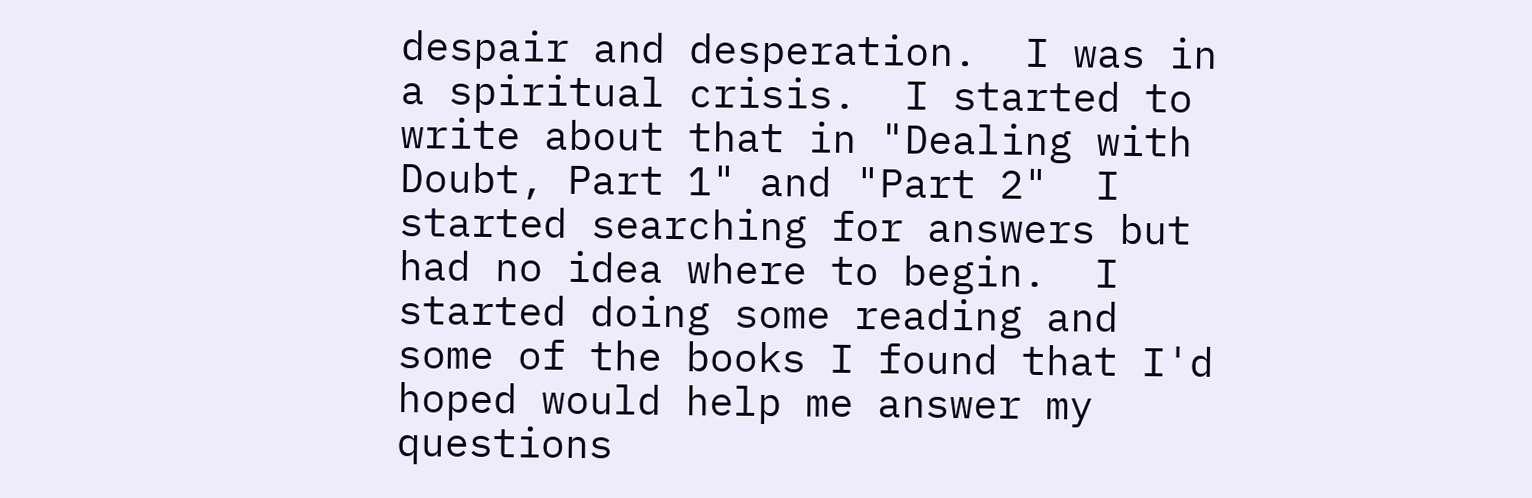despair and desperation.  I was in a spiritual crisis.  I started to write about that in "Dealing with Doubt, Part 1" and "Part 2"  I started searching for answers but had no idea where to begin.  I started doing some reading and some of the books I found that I'd hoped would help me answer my questions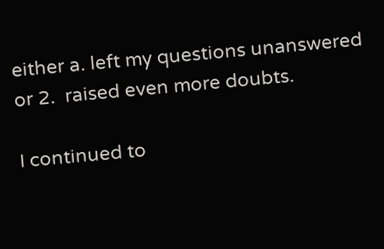either a. left my questions unanswered or 2.  raised even more doubts.

I continued to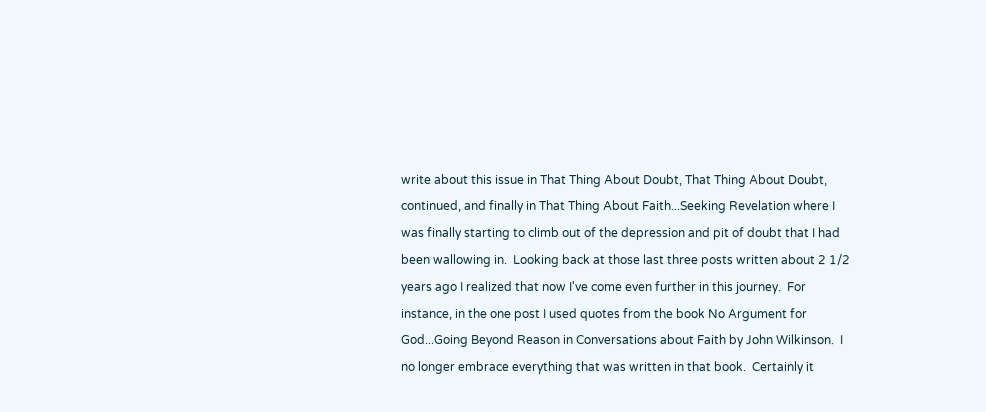write about this issue in That Thing About Doubt, That Thing About Doubt, continued, and finally in That Thing About Faith...Seeking Revelation where I was finally starting to climb out of the depression and pit of doubt that I had been wallowing in.  Looking back at those last three posts written about 2 1/2 years ago I realized that now I've come even further in this journey.  For instance, in the one post I used quotes from the book No Argument for God...Going Beyond Reason in Conversations about Faith by John Wilkinson.  I no longer embrace everything that was written in that book.  Certainly it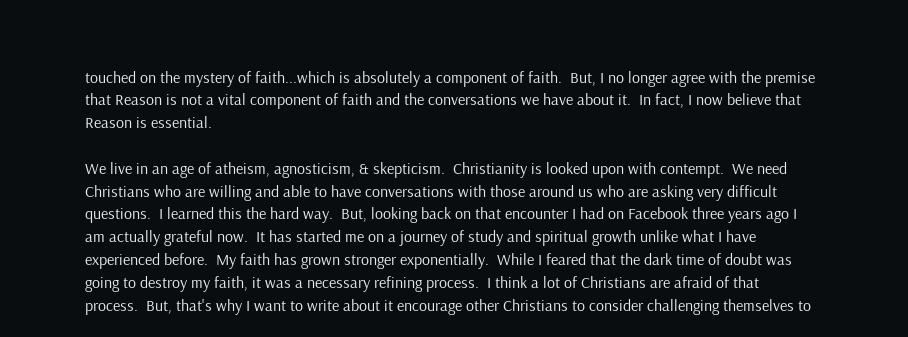touched on the mystery of faith...which is absolutely a component of faith.  But, I no longer agree with the premise that Reason is not a vital component of faith and the conversations we have about it.  In fact, I now believe that Reason is essential.

We live in an age of atheism, agnosticism, & skepticism.  Christianity is looked upon with contempt.  We need Christians who are willing and able to have conversations with those around us who are asking very difficult questions.  I learned this the hard way.  But, looking back on that encounter I had on Facebook three years ago I am actually grateful now.  It has started me on a journey of study and spiritual growth unlike what I have experienced before.  My faith has grown stronger exponentially.  While I feared that the dark time of doubt was going to destroy my faith, it was a necessary refining process.  I think a lot of Christians are afraid of that process.  But, that's why I want to write about it encourage other Christians to consider challenging themselves to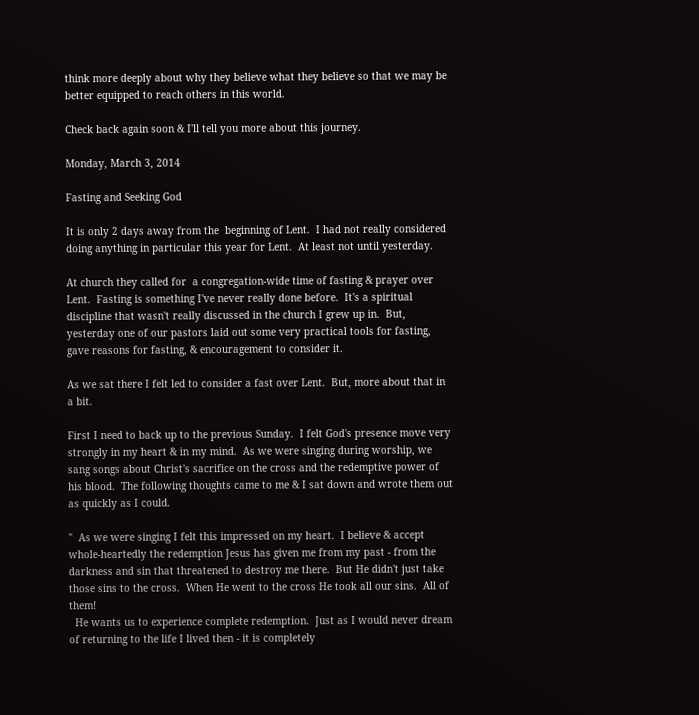think more deeply about why they believe what they believe so that we may be better equipped to reach others in this world.

Check back again soon & I'll tell you more about this journey.

Monday, March 3, 2014

Fasting and Seeking God

It is only 2 days away from the  beginning of Lent.  I had not really considered doing anything in particular this year for Lent.  At least not until yesterday.

At church they called for  a congregation-wide time of fasting & prayer over Lent.  Fasting is something I've never really done before.  It's a spiritual discipline that wasn't really discussed in the church I grew up in.  But, yesterday one of our pastors laid out some very practical tools for fasting, gave reasons for fasting, & encouragement to consider it.

As we sat there I felt led to consider a fast over Lent.  But, more about that in a bit.

First I need to back up to the previous Sunday.  I felt God's presence move very strongly in my heart & in my mind.  As we were singing during worship, we sang songs about Christ's sacrifice on the cross and the redemptive power of his blood.  The following thoughts came to me & I sat down and wrote them out as quickly as I could.

"  As we were singing I felt this impressed on my heart.  I believe & accept whole-heartedly the redemption Jesus has given me from my past - from the darkness and sin that threatened to destroy me there.  But He didn't just take those sins to the cross.  When He went to the cross He took all our sins.  All of them!
  He wants us to experience complete redemption.  Just as I would never dream of returning to the life I lived then - it is completely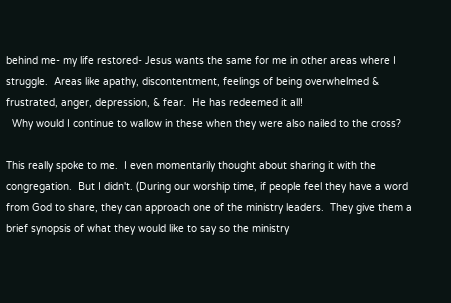behind me- my life restored- Jesus wants the same for me in other areas where I struggle.  Areas like apathy, discontentment, feelings of being overwhelmed & frustrated, anger, depression, & fear.  He has redeemed it all!
  Why would I continue to wallow in these when they were also nailed to the cross?

This really spoke to me.  I even momentarily thought about sharing it with the congregation.  But I didn't. (During our worship time, if people feel they have a word from God to share, they can approach one of the ministry leaders.  They give them a brief synopsis of what they would like to say so the ministry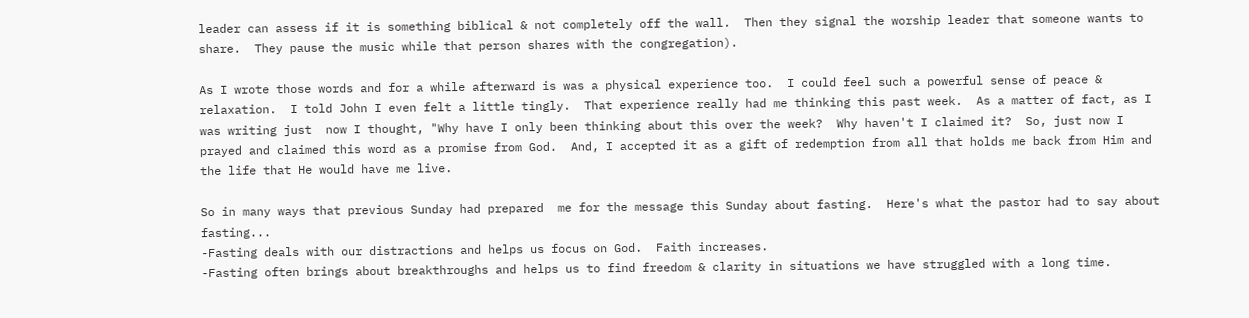leader can assess if it is something biblical & not completely off the wall.  Then they signal the worship leader that someone wants to share.  They pause the music while that person shares with the congregation).

As I wrote those words and for a while afterward is was a physical experience too.  I could feel such a powerful sense of peace & relaxation.  I told John I even felt a little tingly.  That experience really had me thinking this past week.  As a matter of fact, as I was writing just  now I thought, "Why have I only been thinking about this over the week?  Why haven't I claimed it?  So, just now I prayed and claimed this word as a promise from God.  And, I accepted it as a gift of redemption from all that holds me back from Him and the life that He would have me live.

So in many ways that previous Sunday had prepared  me for the message this Sunday about fasting.  Here's what the pastor had to say about fasting...
-Fasting deals with our distractions and helps us focus on God.  Faith increases.
-Fasting often brings about breakthroughs and helps us to find freedom & clarity in situations we have struggled with a long time.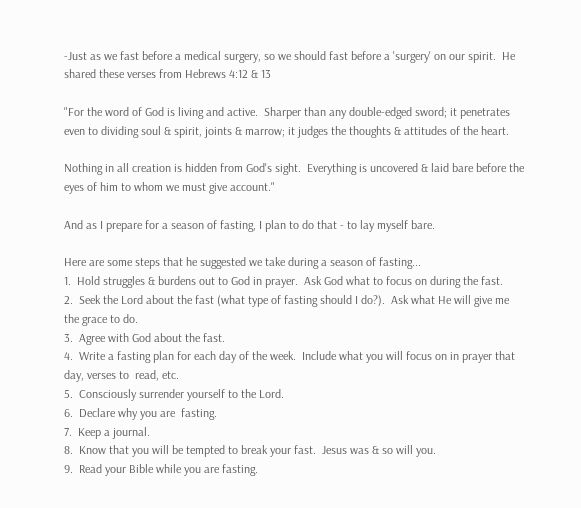-Just as we fast before a medical surgery, so we should fast before a 'surgery' on our spirit.  He shared these verses from Hebrews 4:12 & 13

"For the word of God is living and active.  Sharper than any double-edged sword; it penetrates even to dividing soul & spirit, joints & marrow; it judges the thoughts & attitudes of the heart.

Nothing in all creation is hidden from God's sight.  Everything is uncovered & laid bare before the eyes of him to whom we must give account."

And as I prepare for a season of fasting, I plan to do that - to lay myself bare.

Here are some steps that he suggested we take during a season of fasting...
1.  Hold struggles & burdens out to God in prayer.  Ask God what to focus on during the fast.
2.  Seek the Lord about the fast (what type of fasting should I do?).  Ask what He will give me the grace to do.
3.  Agree with God about the fast.
4.  Write a fasting plan for each day of the week.  Include what you will focus on in prayer that day, verses to  read, etc.
5.  Consciously surrender yourself to the Lord.
6.  Declare why you are  fasting.
7.  Keep a journal.
8.  Know that you will be tempted to break your fast.  Jesus was & so will you.
9.  Read your Bible while you are fasting.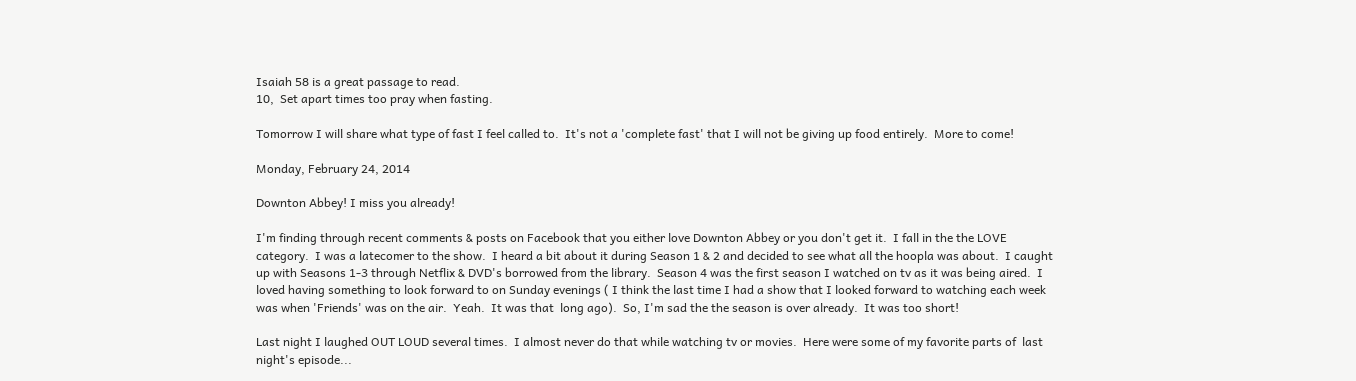Isaiah 58 is a great passage to read.
10,  Set apart times too pray when fasting.

Tomorrow I will share what type of fast I feel called to.  It's not a 'complete fast' that I will not be giving up food entirely.  More to come!

Monday, February 24, 2014

Downton Abbey! I miss you already!

I'm finding through recent comments & posts on Facebook that you either love Downton Abbey or you don't get it.  I fall in the the LOVE category.  I was a latecomer to the show.  I heard a bit about it during Season 1 & 2 and decided to see what all the hoopla was about.  I caught up with Seasons 1-3 through Netflix & DVD's borrowed from the library.  Season 4 was the first season I watched on tv as it was being aired.  I loved having something to look forward to on Sunday evenings ( I think the last time I had a show that I looked forward to watching each week was when 'Friends' was on the air.  Yeah.  It was that  long ago).  So, I'm sad the the season is over already.  It was too short!

Last night I laughed OUT LOUD several times.  I almost never do that while watching tv or movies.  Here were some of my favorite parts of  last night's episode...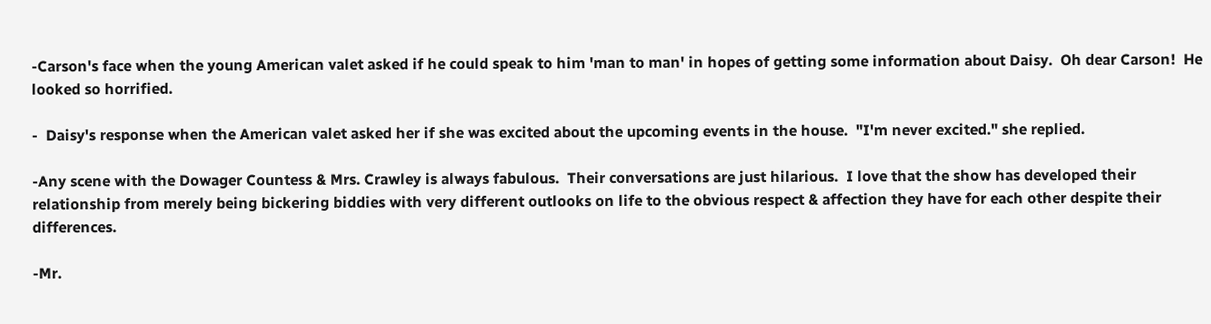-Carson's face when the young American valet asked if he could speak to him 'man to man' in hopes of getting some information about Daisy.  Oh dear Carson!  He looked so horrified.

-  Daisy's response when the American valet asked her if she was excited about the upcoming events in the house.  "I'm never excited." she replied.

-Any scene with the Dowager Countess & Mrs. Crawley is always fabulous.  Their conversations are just hilarious.  I love that the show has developed their relationship from merely being bickering biddies with very different outlooks on life to the obvious respect & affection they have for each other despite their differences.

-Mr.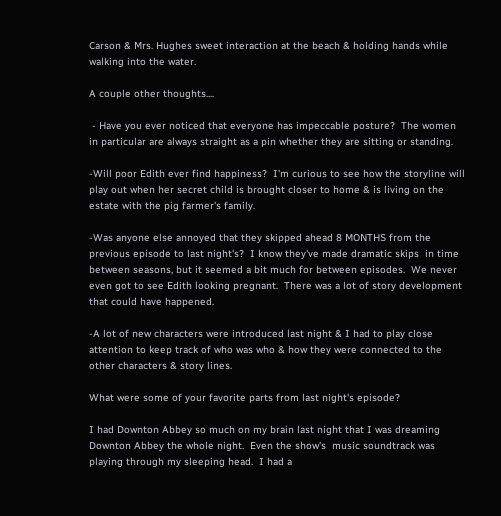Carson & Mrs. Hughes sweet interaction at the beach & holding hands while walking into the water.

A couple other thoughts....

 - Have you ever noticed that everyone has impeccable posture?  The women in particular are always straight as a pin whether they are sitting or standing.

-Will poor Edith ever find happiness?  I'm curious to see how the storyline will play out when her secret child is brought closer to home & is living on the estate with the pig farmer's family.

-Was anyone else annoyed that they skipped ahead 8 MONTHS from the previous episode to last night's?  I know they've made dramatic skips  in time between seasons, but it seemed a bit much for between episodes.  We never even got to see Edith looking pregnant.  There was a lot of story development that could have happened.

-A lot of new characters were introduced last night & I had to play close attention to keep track of who was who & how they were connected to the other characters & story lines.

What were some of your favorite parts from last night's episode?

I had Downton Abbey so much on my brain last night that I was dreaming Downton Abbey the whole night.  Even the show's  music soundtrack was playing through my sleeping head.  I had a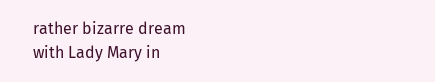rather bizarre dream with Lady Mary in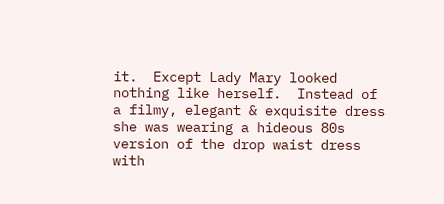it.  Except Lady Mary looked nothing like herself.  Instead of a filmy, elegant & exquisite dress she was wearing a hideous 80s version of the drop waist dress with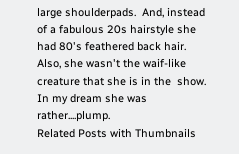large shoulderpads.  And, instead of a fabulous 20s hairstyle she had 80's feathered back hair.  Also, she wasn't the waif-like creature that she is in the  show.  In my dream she was rather....plump.
Related Posts with Thumbnails